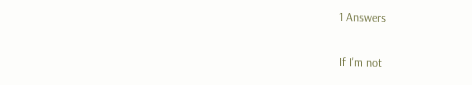1 Answers

If I'm not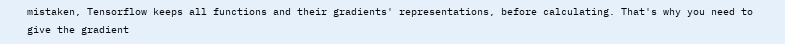mistaken, Tensorflow keeps all functions and their gradients' representations, before calculating. That's why you need to give the gradient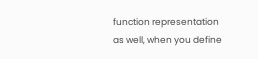function representation as well, when you define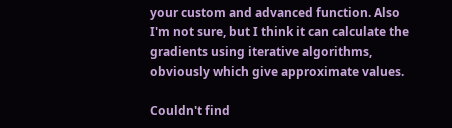your custom and advanced function. Also I'm not sure, but I think it can calculate the gradients using iterative algorithms, obviously which give approximate values.

Couldn't find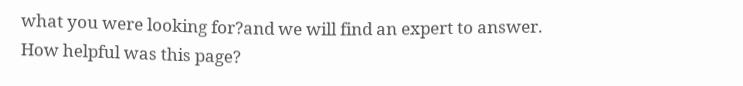what you were looking for?and we will find an expert to answer.
How helpful was this page?